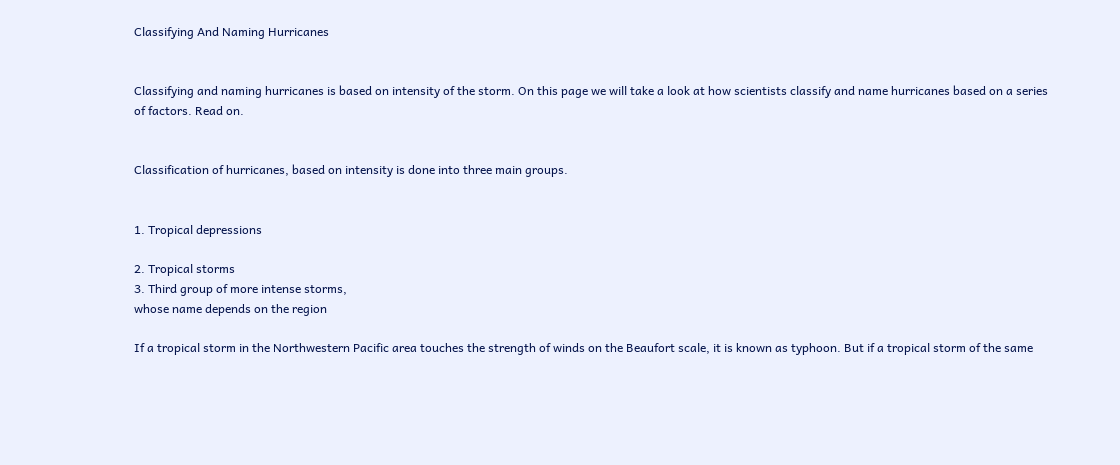Classifying And Naming Hurricanes


Classifying and naming hurricanes is based on intensity of the storm. On this page we will take a look at how scientists classify and name hurricanes based on a series of factors. Read on.


Classification of hurricanes, based on intensity is done into three main groups.


1. Tropical depressions

2. Tropical storms
3. Third group of more intense storms,
whose name depends on the region

If a tropical storm in the Northwestern Pacific area touches the strength of winds on the Beaufort scale, it is known as typhoon. But if a tropical storm of the same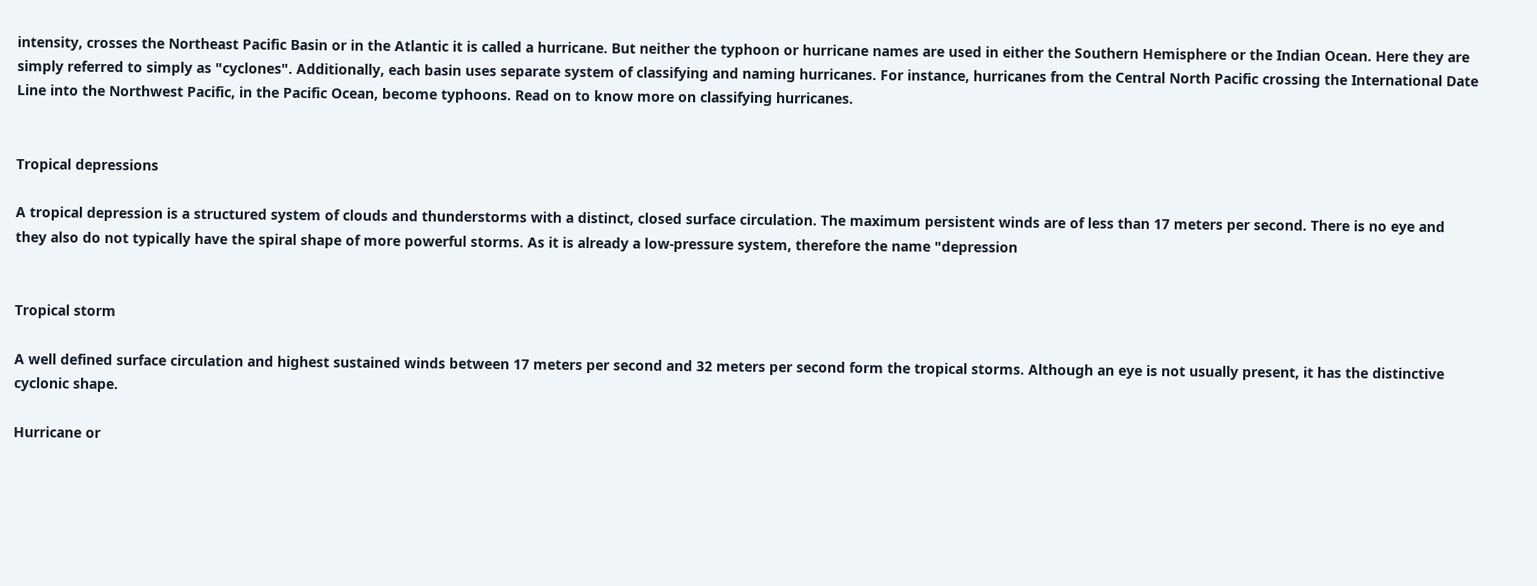intensity, crosses the Northeast Pacific Basin or in the Atlantic it is called a hurricane. But neither the typhoon or hurricane names are used in either the Southern Hemisphere or the Indian Ocean. Here they are simply referred to simply as "cyclones". Additionally, each basin uses separate system of classifying and naming hurricanes. For instance, hurricanes from the Central North Pacific crossing the International Date Line into the Northwest Pacific, in the Pacific Ocean, become typhoons. Read on to know more on classifying hurricanes.


Tropical depressions

A tropical depression is a structured system of clouds and thunderstorms with a distinct, closed surface circulation. The maximum persistent winds are of less than 17 meters per second. There is no eye and they also do not typically have the spiral shape of more powerful storms. As it is already a low-pressure system, therefore the name "depression


Tropical storm

A well defined surface circulation and highest sustained winds between 17 meters per second and 32 meters per second form the tropical storms. Although an eye is not usually present, it has the distinctive cyclonic shape.

Hurricane or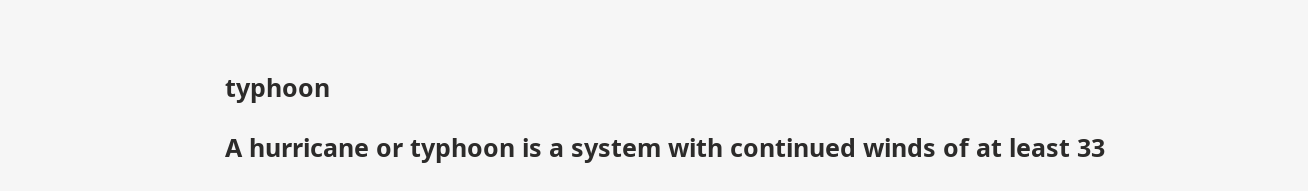typhoon

A hurricane or typhoon is a system with continued winds of at least 33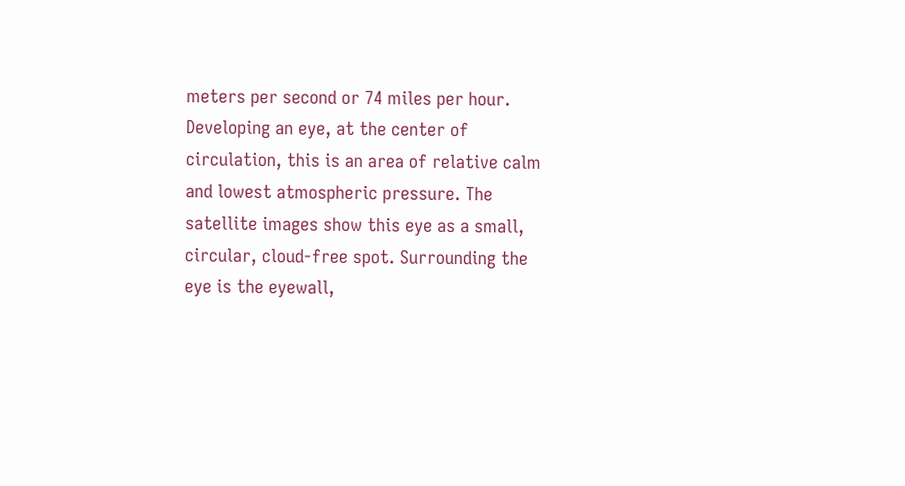meters per second or 74 miles per hour. Developing an eye, at the center of circulation, this is an area of relative calm and lowest atmospheric pressure. The satellite images show this eye as a small, circular, cloud-free spot. Surrounding the eye is the eyewall,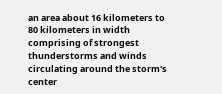an area about 16 kilometers to 80 kilometers in width comprising of strongest thunderstorms and winds circulating around the storm's center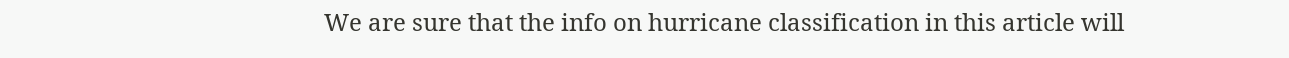We are sure that the info on hurricane classification in this article will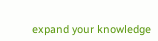expand your knowledge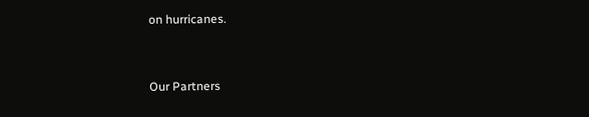on hurricanes.



Our Partners